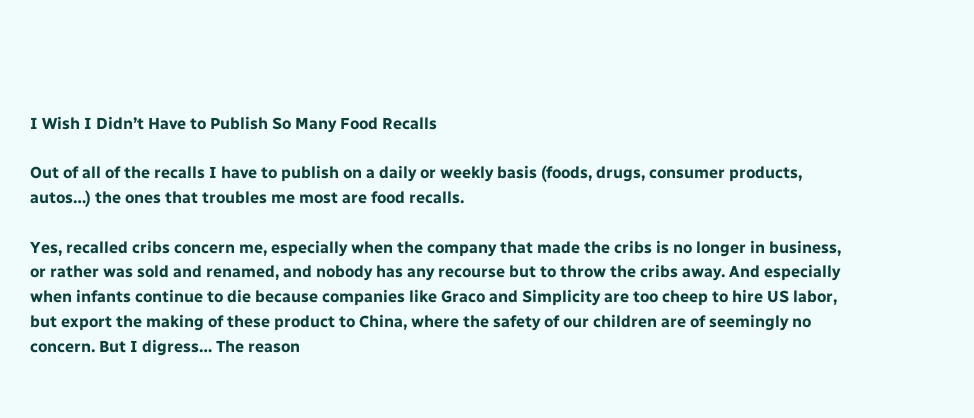I Wish I Didn’t Have to Publish So Many Food Recalls

Out of all of the recalls I have to publish on a daily or weekly basis (foods, drugs, consumer products, autos…) the ones that troubles me most are food recalls.

Yes, recalled cribs concern me, especially when the company that made the cribs is no longer in business, or rather was sold and renamed, and nobody has any recourse but to throw the cribs away. And especially when infants continue to die because companies like Graco and Simplicity are too cheep to hire US labor, but export the making of these product to China, where the safety of our children are of seemingly no concern. But I digress… The reason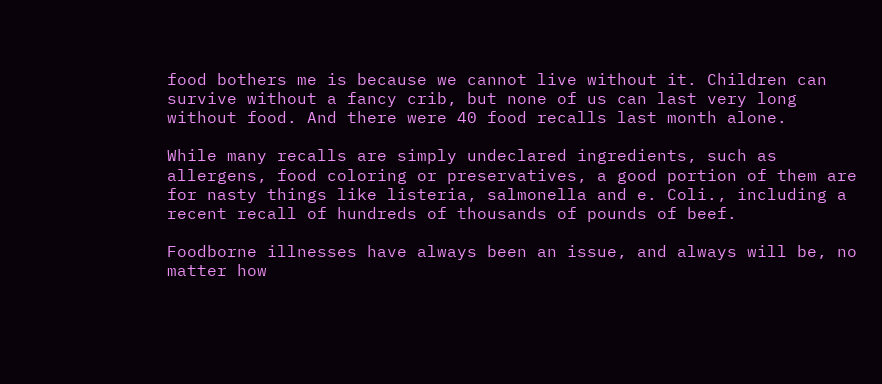food bothers me is because we cannot live without it. Children can survive without a fancy crib, but none of us can last very long without food. And there were 40 food recalls last month alone.

While many recalls are simply undeclared ingredients, such as allergens, food coloring or preservatives, a good portion of them are for nasty things like listeria, salmonella and e. Coli., including a recent recall of hundreds of thousands of pounds of beef.

Foodborne illnesses have always been an issue, and always will be, no matter how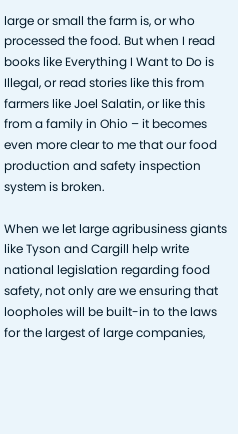large or small the farm is, or who processed the food. But when I read books like Everything I Want to Do is Illegal, or read stories like this from farmers like Joel Salatin, or like this from a family in Ohio – it becomes even more clear to me that our food production and safety inspection system is broken.

When we let large agribusiness giants like Tyson and Cargill help write national legislation regarding food safety, not only are we ensuring that loopholes will be built-in to the laws for the largest of large companies,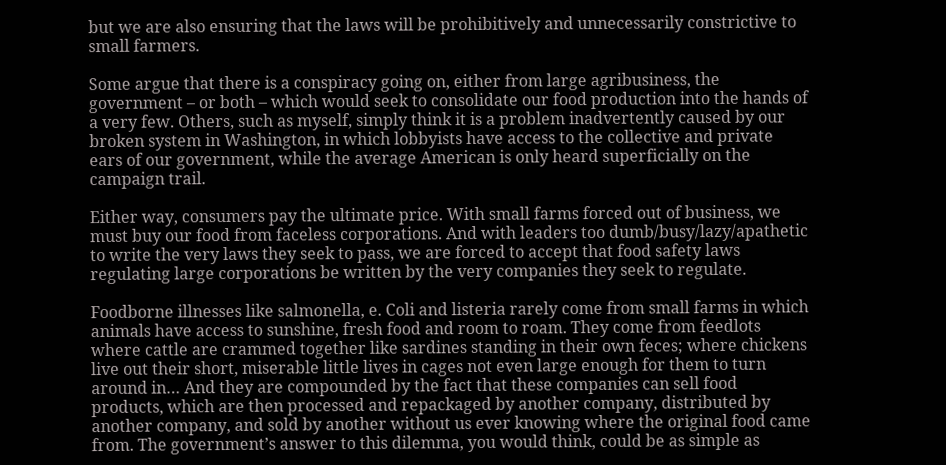but we are also ensuring that the laws will be prohibitively and unnecessarily constrictive to small farmers.

Some argue that there is a conspiracy going on, either from large agribusiness, the government – or both – which would seek to consolidate our food production into the hands of a very few. Others, such as myself, simply think it is a problem inadvertently caused by our broken system in Washington, in which lobbyists have access to the collective and private ears of our government, while the average American is only heard superficially on the campaign trail.

Either way, consumers pay the ultimate price. With small farms forced out of business, we must buy our food from faceless corporations. And with leaders too dumb/busy/lazy/apathetic to write the very laws they seek to pass, we are forced to accept that food safety laws regulating large corporations be written by the very companies they seek to regulate.

Foodborne illnesses like salmonella, e. Coli and listeria rarely come from small farms in which animals have access to sunshine, fresh food and room to roam. They come from feedlots where cattle are crammed together like sardines standing in their own feces; where chickens live out their short, miserable little lives in cages not even large enough for them to turn around in… And they are compounded by the fact that these companies can sell food products, which are then processed and repackaged by another company, distributed by another company, and sold by another without us ever knowing where the original food came from. The government’s answer to this dilemma, you would think, could be as simple as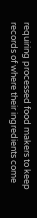requiring processed food makers to keep records of where their ingredients come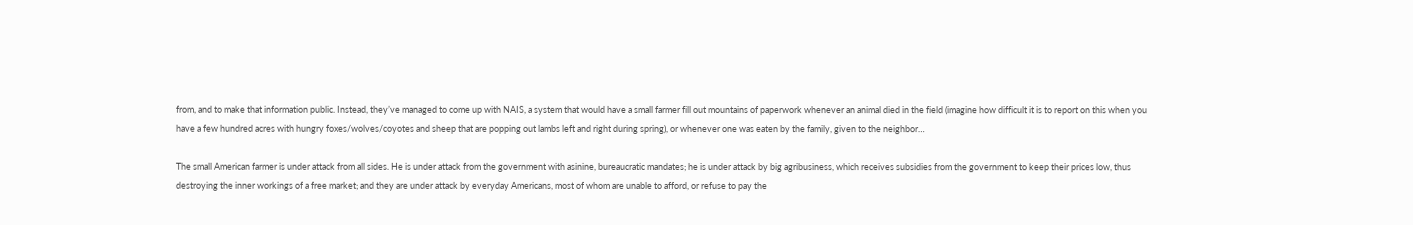from, and to make that information public. Instead, they’ve managed to come up with NAIS, a system that would have a small farmer fill out mountains of paperwork whenever an animal died in the field (imagine how difficult it is to report on this when you have a few hundred acres with hungry foxes/wolves/coyotes and sheep that are popping out lambs left and right during spring), or whenever one was eaten by the family, given to the neighbor…

The small American farmer is under attack from all sides. He is under attack from the government with asinine, bureaucratic mandates; he is under attack by big agribusiness, which receives subsidies from the government to keep their prices low, thus destroying the inner workings of a free market; and they are under attack by everyday Americans, most of whom are unable to afford, or refuse to pay the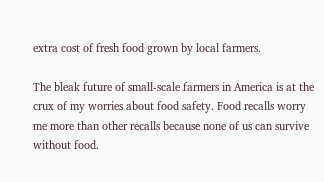extra cost of fresh food grown by local farmers.

The bleak future of small-scale farmers in America is at the crux of my worries about food safety. Food recalls worry me more than other recalls because none of us can survive without food.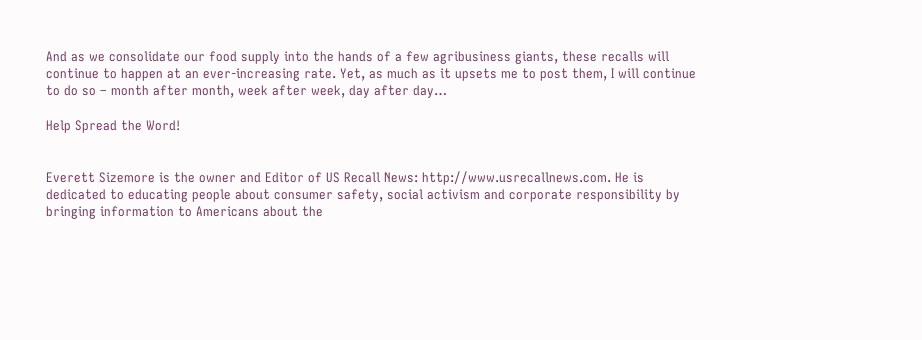And as we consolidate our food supply into the hands of a few agribusiness giants, these recalls will continue to happen at an ever-increasing rate. Yet, as much as it upsets me to post them, I will continue to do so – month after month, week after week, day after day…

Help Spread the Word!


Everett Sizemore is the owner and Editor of US Recall News: http://www.usrecallnews.com. He is dedicated to educating people about consumer safety, social activism and corporate responsibility by bringing information to Americans about the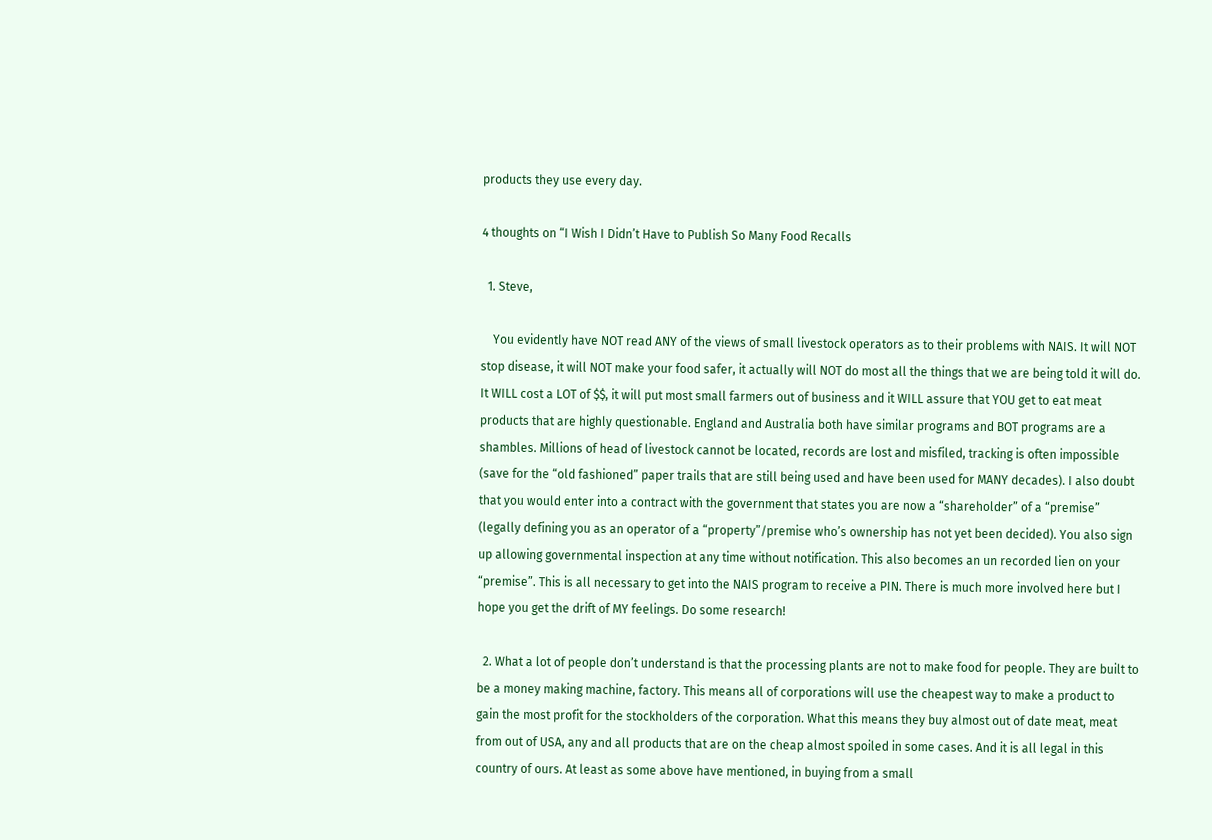products they use every day.

4 thoughts on “I Wish I Didn’t Have to Publish So Many Food Recalls

  1. Steve,

    You evidently have NOT read ANY of the views of small livestock operators as to their problems with NAIS. It will NOT stop disease, it will NOT make your food safer, it actually will NOT do most all the things that we are being told it will do. It WILL cost a LOT of $$, it will put most small farmers out of business and it WILL assure that YOU get to eat meat products that are highly questionable. England and Australia both have similar programs and BOT programs are a shambles. Millions of head of livestock cannot be located, records are lost and misfiled, tracking is often impossible (save for the “old fashioned” paper trails that are still being used and have been used for MANY decades). I also doubt that you would enter into a contract with the government that states you are now a “shareholder” of a “premise” (legally defining you as an operator of a “property”/premise who’s ownership has not yet been decided). You also sign up allowing governmental inspection at any time without notification. This also becomes an un recorded lien on your “premise”. This is all necessary to get into the NAIS program to receive a PIN. There is much more involved here but I hope you get the drift of MY feelings. Do some research!

  2. What a lot of people don’t understand is that the processing plants are not to make food for people. They are built to be a money making machine, factory. This means all of corporations will use the cheapest way to make a product to gain the most profit for the stockholders of the corporation. What this means they buy almost out of date meat, meat from out of USA, any and all products that are on the cheap almost spoiled in some cases. And it is all legal in this country of ours. At least as some above have mentioned, in buying from a small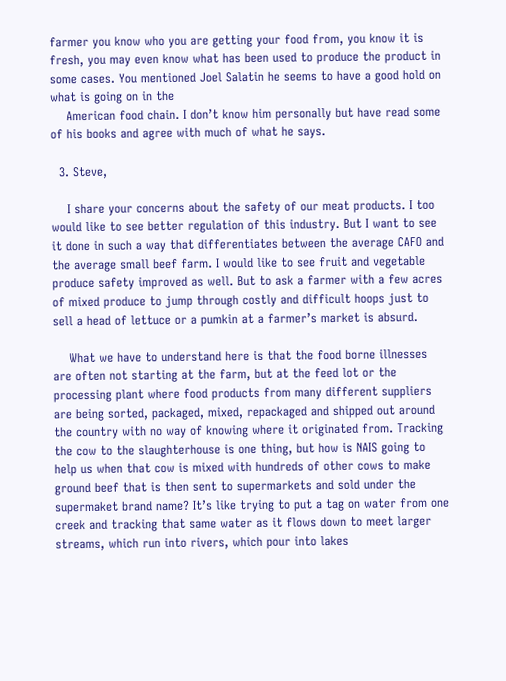farmer you know who you are getting your food from, you know it is fresh, you may even know what has been used to produce the product in some cases. You mentioned Joel Salatin he seems to have a good hold on what is going on in the
    American food chain. I don’t know him personally but have read some of his books and agree with much of what he says.

  3. Steve,

    I share your concerns about the safety of our meat products. I too would like to see better regulation of this industry. But I want to see it done in such a way that differentiates between the average CAFO and the average small beef farm. I would like to see fruit and vegetable produce safety improved as well. But to ask a farmer with a few acres of mixed produce to jump through costly and difficult hoops just to sell a head of lettuce or a pumkin at a farmer’s market is absurd.

    What we have to understand here is that the food borne illnesses are often not starting at the farm, but at the feed lot or the processing plant where food products from many different suppliers are being sorted, packaged, mixed, repackaged and shipped out around the country with no way of knowing where it originated from. Tracking the cow to the slaughterhouse is one thing, but how is NAIS going to help us when that cow is mixed with hundreds of other cows to make ground beef that is then sent to supermarkets and sold under the supermaket brand name? It’s like trying to put a tag on water from one creek and tracking that same water as it flows down to meet larger streams, which run into rivers, which pour into lakes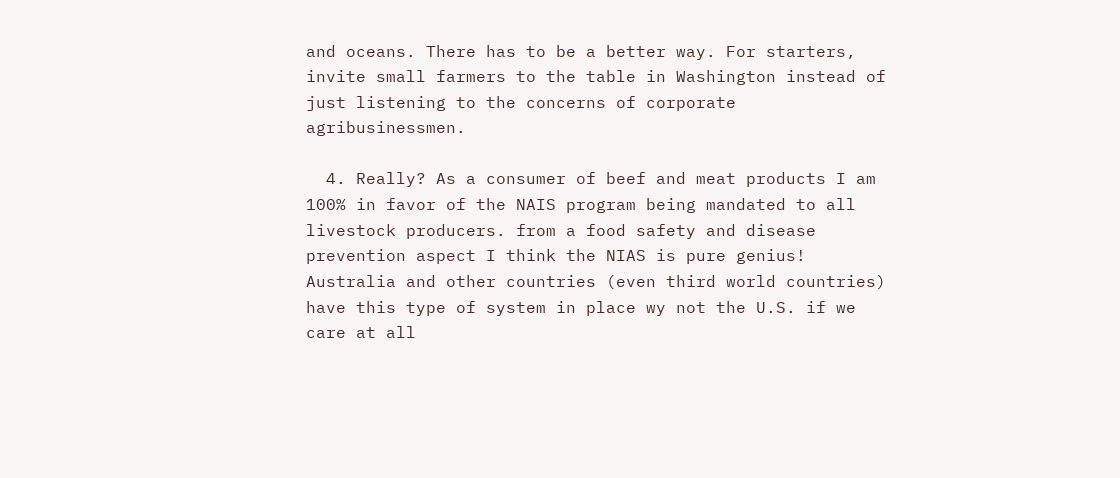and oceans. There has to be a better way. For starters, invite small farmers to the table in Washington instead of just listening to the concerns of corporate agribusinessmen.

  4. Really? As a consumer of beef and meat products I am 100% in favor of the NAIS program being mandated to all livestock producers. from a food safety and disease prevention aspect I think the NIAS is pure genius! Australia and other countries (even third world countries) have this type of system in place wy not the U.S. if we care at all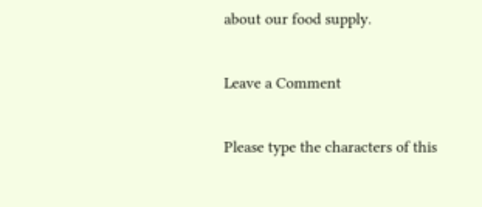about our food supply.

Leave a Comment

Please type the characters of this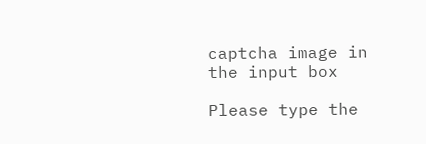captcha image in the input box

Please type the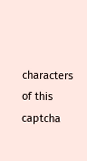characters of this captcha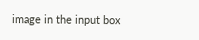image in the input box